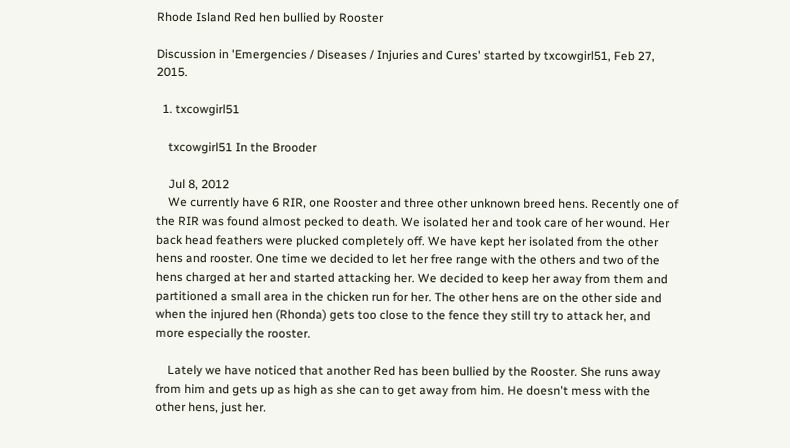Rhode Island Red hen bullied by Rooster

Discussion in 'Emergencies / Diseases / Injuries and Cures' started by txcowgirl51, Feb 27, 2015.

  1. txcowgirl51

    txcowgirl51 In the Brooder

    Jul 8, 2012
    We currently have 6 RIR, one Rooster and three other unknown breed hens. Recently one of the RIR was found almost pecked to death. We isolated her and took care of her wound. Her back head feathers were plucked completely off. We have kept her isolated from the other hens and rooster. One time we decided to let her free range with the others and two of the hens charged at her and started attacking her. We decided to keep her away from them and partitioned a small area in the chicken run for her. The other hens are on the other side and when the injured hen (Rhonda) gets too close to the fence they still try to attack her, and more especially the rooster.

    Lately we have noticed that another Red has been bullied by the Rooster. She runs away from him and gets up as high as she can to get away from him. He doesn't mess with the other hens, just her.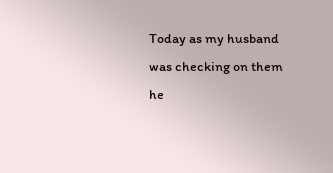Today as my husband was checking on them he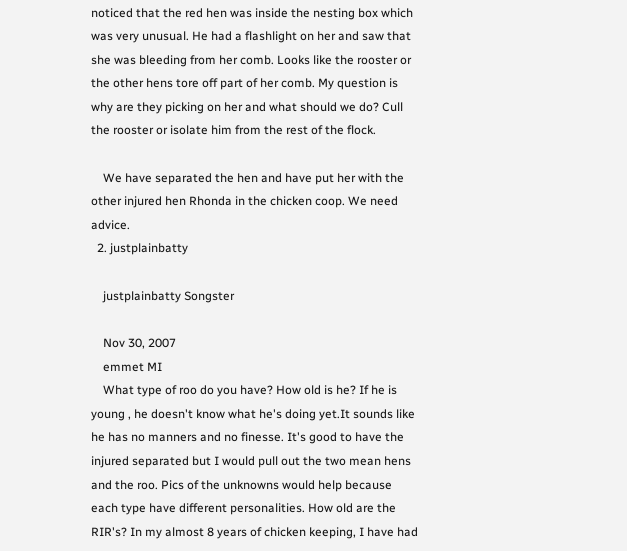noticed that the red hen was inside the nesting box which was very unusual. He had a flashlight on her and saw that she was bleeding from her comb. Looks like the rooster or the other hens tore off part of her comb. My question is why are they picking on her and what should we do? Cull the rooster or isolate him from the rest of the flock.

    We have separated the hen and have put her with the other injured hen Rhonda in the chicken coop. We need advice.
  2. justplainbatty

    justplainbatty Songster

    Nov 30, 2007
    emmet MI
    What type of roo do you have? How old is he? If he is young , he doesn't know what he's doing yet.It sounds like he has no manners and no finesse. It's good to have the injured separated but I would pull out the two mean hens and the roo. Pics of the unknowns would help because each type have different personalities. How old are the RIR's? In my almost 8 years of chicken keeping, I have had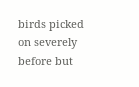birds picked on severely before but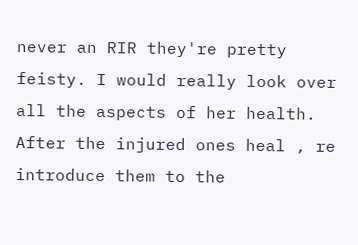never an RIR they're pretty feisty. I would really look over all the aspects of her health. After the injured ones heal , re introduce them to the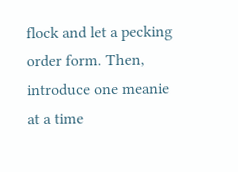flock and let a pecking order form. Then, introduce one meanie at a time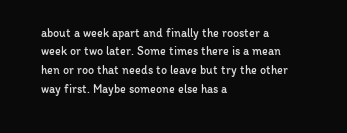about a week apart and finally the rooster a week or two later. Some times there is a mean hen or roo that needs to leave but try the other way first. Maybe someone else has a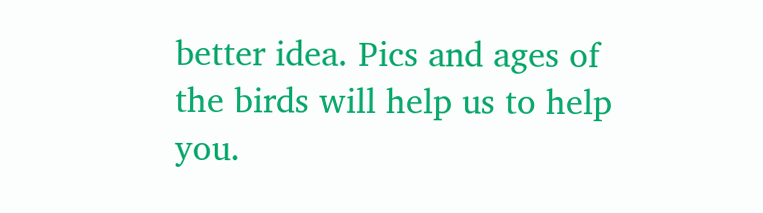better idea. Pics and ages of the birds will help us to help you.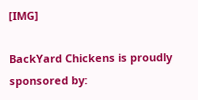[IMG]

BackYard Chickens is proudly sponsored by: